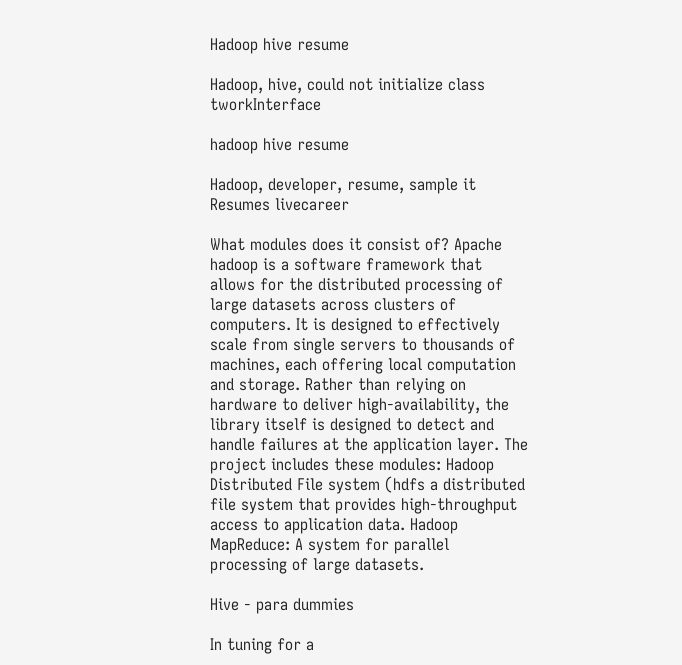Hadoop hive resume

Hadoop, hive, could not initialize class tworkInterface

hadoop hive resume

Hadoop, developer, resume, sample it Resumes livecareer

What modules does it consist of? Apache hadoop is a software framework that allows for the distributed processing of large datasets across clusters of computers. It is designed to effectively scale from single servers to thousands of machines, each offering local computation and storage. Rather than relying on hardware to deliver high-availability, the library itself is designed to detect and handle failures at the application layer. The project includes these modules: Hadoop Distributed File system (hdfs a distributed file system that provides high-throughput access to application data. Hadoop MapReduce: A system for parallel processing of large datasets.

Hive - para dummies

In tuning for a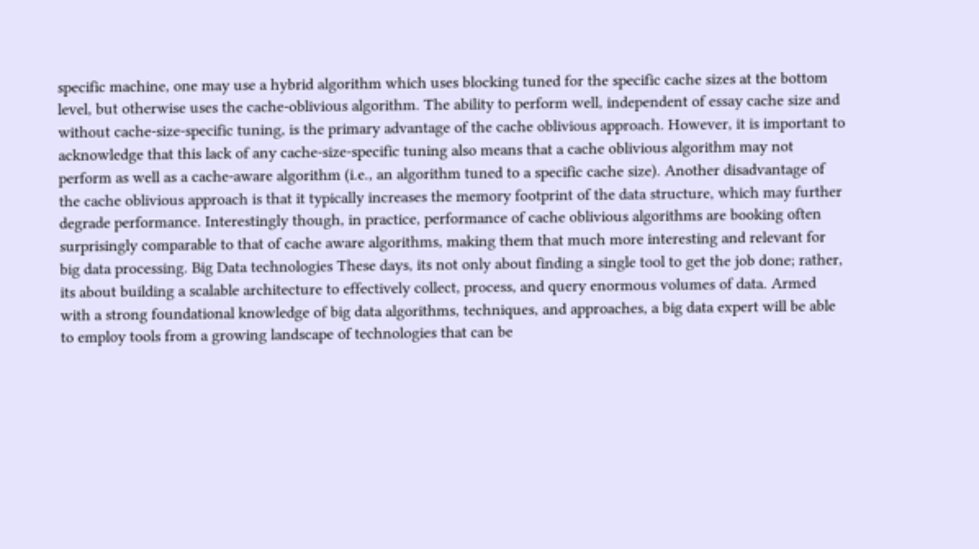specific machine, one may use a hybrid algorithm which uses blocking tuned for the specific cache sizes at the bottom level, but otherwise uses the cache-oblivious algorithm. The ability to perform well, independent of essay cache size and without cache-size-specific tuning, is the primary advantage of the cache oblivious approach. However, it is important to acknowledge that this lack of any cache-size-specific tuning also means that a cache oblivious algorithm may not perform as well as a cache-aware algorithm (i.e., an algorithm tuned to a specific cache size). Another disadvantage of the cache oblivious approach is that it typically increases the memory footprint of the data structure, which may further degrade performance. Interestingly though, in practice, performance of cache oblivious algorithms are booking often surprisingly comparable to that of cache aware algorithms, making them that much more interesting and relevant for big data processing. Big Data technologies These days, its not only about finding a single tool to get the job done; rather, its about building a scalable architecture to effectively collect, process, and query enormous volumes of data. Armed with a strong foundational knowledge of big data algorithms, techniques, and approaches, a big data expert will be able to employ tools from a growing landscape of technologies that can be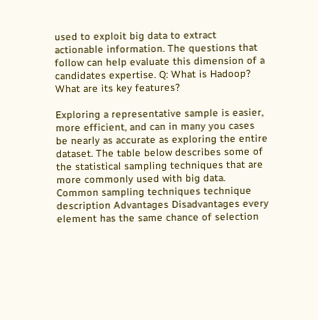used to exploit big data to extract actionable information. The questions that follow can help evaluate this dimension of a candidates expertise. Q: What is Hadoop? What are its key features?

Exploring a representative sample is easier, more efficient, and can in many you cases be nearly as accurate as exploring the entire dataset. The table below describes some of the statistical sampling techniques that are more commonly used with big data. Common sampling techniques technique description Advantages Disadvantages every element has the same chance of selection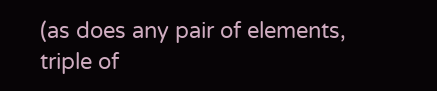(as does any pair of elements, triple of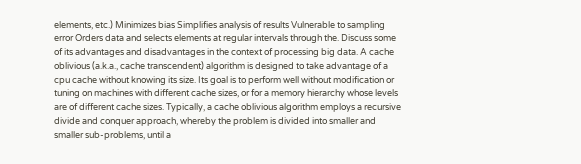elements, etc.) Minimizes bias Simplifies analysis of results Vulnerable to sampling error Orders data and selects elements at regular intervals through the. Discuss some of its advantages and disadvantages in the context of processing big data. A cache oblivious (a.k.a., cache transcendent) algorithm is designed to take advantage of a cpu cache without knowing its size. Its goal is to perform well without modification or tuning on machines with different cache sizes, or for a memory hierarchy whose levels are of different cache sizes. Typically, a cache oblivious algorithm employs a recursive divide and conquer approach, whereby the problem is divided into smaller and smaller sub-problems, until a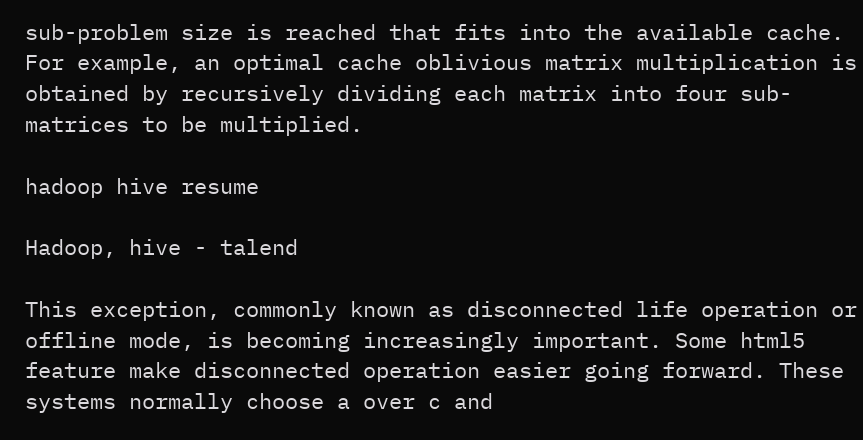sub-problem size is reached that fits into the available cache. For example, an optimal cache oblivious matrix multiplication is obtained by recursively dividing each matrix into four sub-matrices to be multiplied.

hadoop hive resume

Hadoop, hive - talend

This exception, commonly known as disconnected life operation or offline mode, is becoming increasingly important. Some html5 feature make disconnected operation easier going forward. These systems normally choose a over c and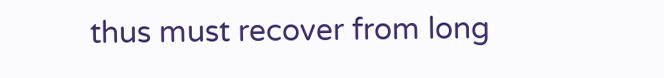thus must recover from long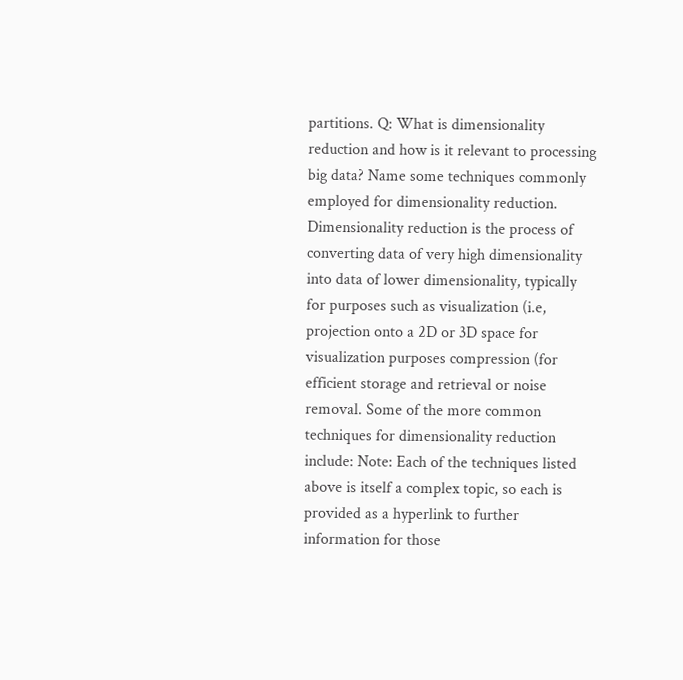partitions. Q: What is dimensionality reduction and how is it relevant to processing big data? Name some techniques commonly employed for dimensionality reduction. Dimensionality reduction is the process of converting data of very high dimensionality into data of lower dimensionality, typically for purposes such as visualization (i.e, projection onto a 2D or 3D space for visualization purposes compression (for efficient storage and retrieval or noise removal. Some of the more common techniques for dimensionality reduction include: Note: Each of the techniques listed above is itself a complex topic, so each is provided as a hyperlink to further information for those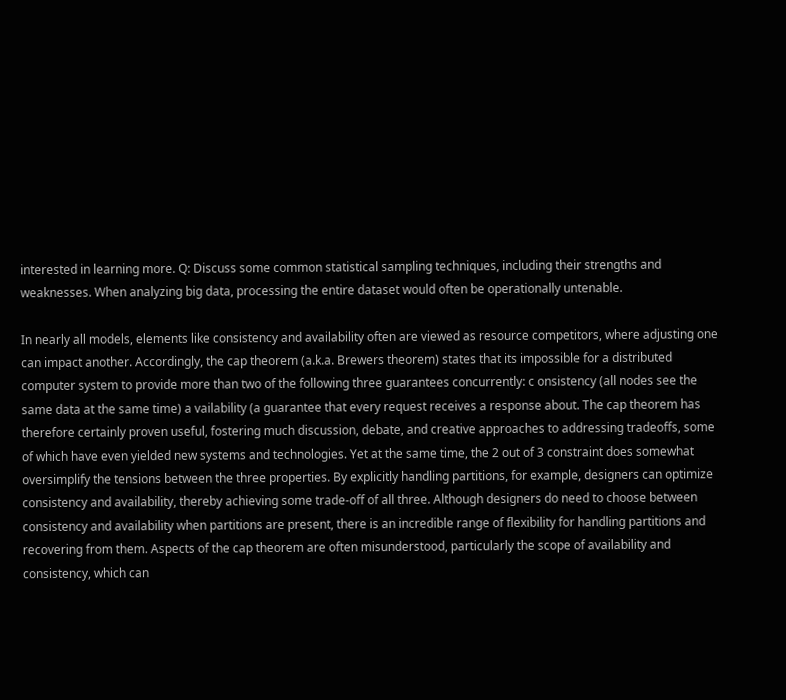interested in learning more. Q: Discuss some common statistical sampling techniques, including their strengths and weaknesses. When analyzing big data, processing the entire dataset would often be operationally untenable.

In nearly all models, elements like consistency and availability often are viewed as resource competitors, where adjusting one can impact another. Accordingly, the cap theorem (a.k.a. Brewers theorem) states that its impossible for a distributed computer system to provide more than two of the following three guarantees concurrently: c onsistency (all nodes see the same data at the same time) a vailability (a guarantee that every request receives a response about. The cap theorem has therefore certainly proven useful, fostering much discussion, debate, and creative approaches to addressing tradeoffs, some of which have even yielded new systems and technologies. Yet at the same time, the 2 out of 3 constraint does somewhat oversimplify the tensions between the three properties. By explicitly handling partitions, for example, designers can optimize consistency and availability, thereby achieving some trade-off of all three. Although designers do need to choose between consistency and availability when partitions are present, there is an incredible range of flexibility for handling partitions and recovering from them. Aspects of the cap theorem are often misunderstood, particularly the scope of availability and consistency, which can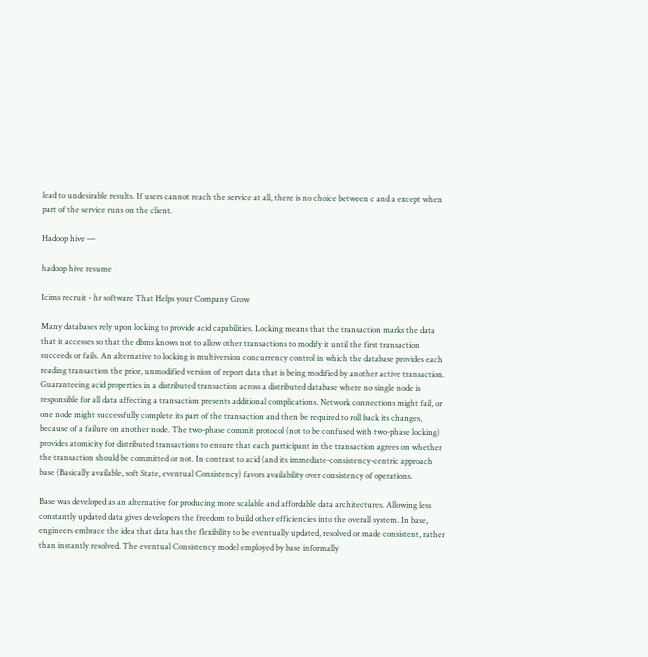lead to undesirable results. If users cannot reach the service at all, there is no choice between c and a except when part of the service runs on the client.

Hadoop hive —

hadoop hive resume

Icims recruit - hr software That Helps your Company Grow

Many databases rely upon locking to provide acid capabilities. Locking means that the transaction marks the data that it accesses so that the dbms knows not to allow other transactions to modify it until the first transaction succeeds or fails. An alternative to locking is multiversion concurrency control in which the database provides each reading transaction the prior, unmodified version of report data that is being modified by another active transaction. Guaranteeing acid properties in a distributed transaction across a distributed database where no single node is responsible for all data affecting a transaction presents additional complications. Network connections might fail, or one node might successfully complete its part of the transaction and then be required to roll back its changes, because of a failure on another node. The two-phase commit protocol (not to be confused with two-phase locking) provides atomicity for distributed transactions to ensure that each participant in the transaction agrees on whether the transaction should be committed or not. In contrast to acid (and its immediate-consistency-centric approach base (Basically available, soft State, eventual Consistency) favors availability over consistency of operations.

Base was developed as an alternative for producing more scalable and affordable data architectures. Allowing less constantly updated data gives developers the freedom to build other efficiencies into the overall system. In base, engineers embrace the idea that data has the flexibility to be eventually updated, resolved or made consistent, rather than instantly resolved. The eventual Consistency model employed by base informally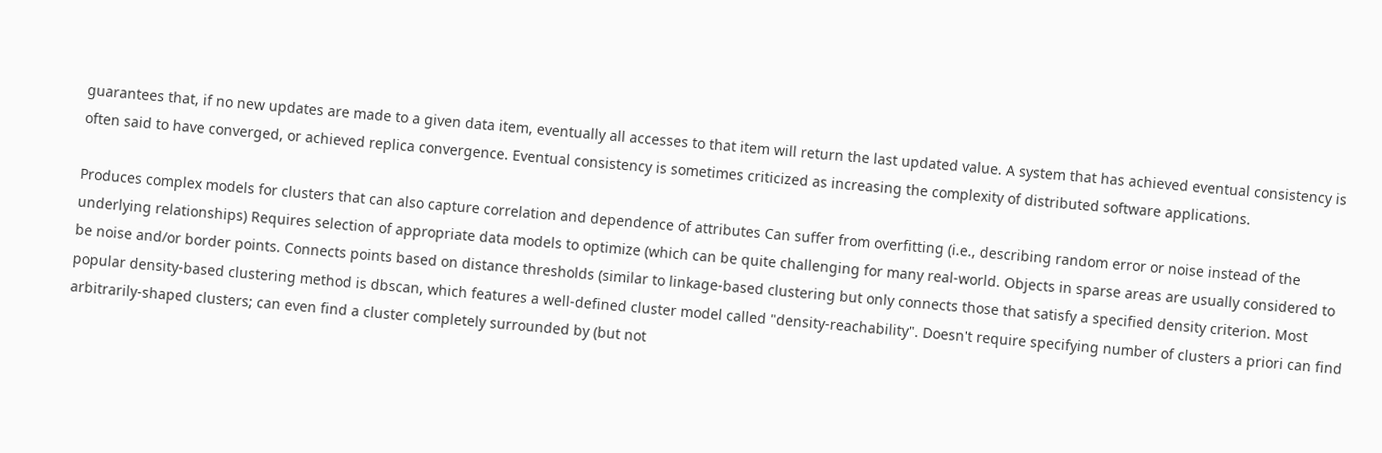guarantees that, if no new updates are made to a given data item, eventually all accesses to that item will return the last updated value. A system that has achieved eventual consistency is often said to have converged, or achieved replica convergence. Eventual consistency is sometimes criticized as increasing the complexity of distributed software applications.

Produces complex models for clusters that can also capture correlation and dependence of attributes Can suffer from overfitting (i.e., describing random error or noise instead of the underlying relationships) Requires selection of appropriate data models to optimize (which can be quite challenging for many real-world. Objects in sparse areas are usually considered to be noise and/or border points. Connects points based on distance thresholds (similar to linkage-based clustering but only connects those that satisfy a specified density criterion. Most popular density-based clustering method is dbscan, which features a well-defined cluster model called "density-reachability". Doesn't require specifying number of clusters a priori can find arbitrarily-shaped clusters; can even find a cluster completely surrounded by (but not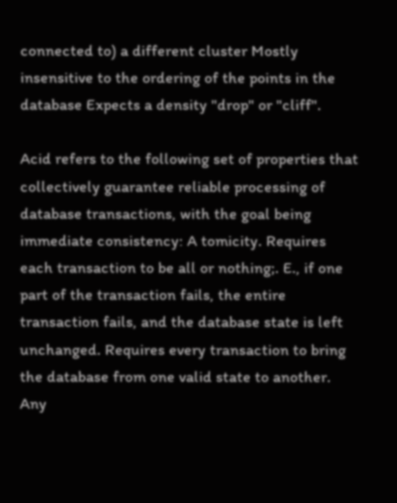connected to) a different cluster Mostly insensitive to the ordering of the points in the database Expects a density "drop" or "cliff".

Acid refers to the following set of properties that collectively guarantee reliable processing of database transactions, with the goal being immediate consistency: A tomicity. Requires each transaction to be all or nothing;. E., if one part of the transaction fails, the entire transaction fails, and the database state is left unchanged. Requires every transaction to bring the database from one valid state to another. Any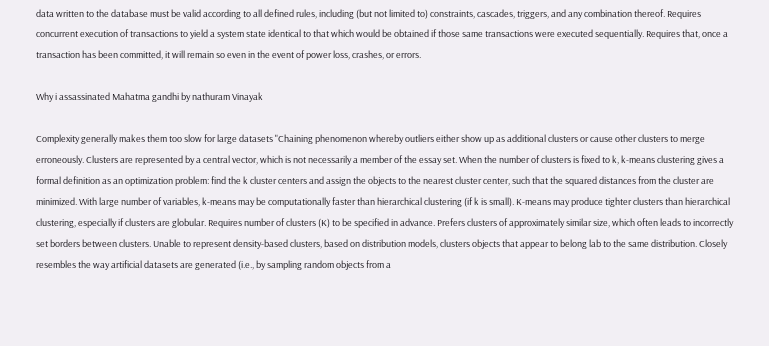data written to the database must be valid according to all defined rules, including (but not limited to) constraints, cascades, triggers, and any combination thereof. Requires concurrent execution of transactions to yield a system state identical to that which would be obtained if those same transactions were executed sequentially. Requires that, once a transaction has been committed, it will remain so even in the event of power loss, crashes, or errors.

Why i assassinated Mahatma gandhi by nathuram Vinayak

Complexity generally makes them too slow for large datasets "Chaining phenomenon whereby outliers either show up as additional clusters or cause other clusters to merge erroneously. Clusters are represented by a central vector, which is not necessarily a member of the essay set. When the number of clusters is fixed to k, k-means clustering gives a formal definition as an optimization problem: find the k cluster centers and assign the objects to the nearest cluster center, such that the squared distances from the cluster are minimized. With large number of variables, k-means may be computationally faster than hierarchical clustering (if k is small). K-means may produce tighter clusters than hierarchical clustering, especially if clusters are globular. Requires number of clusters (K) to be specified in advance. Prefers clusters of approximately similar size, which often leads to incorrectly set borders between clusters. Unable to represent density-based clusters, based on distribution models, clusters objects that appear to belong lab to the same distribution. Closely resembles the way artificial datasets are generated (i.e., by sampling random objects from a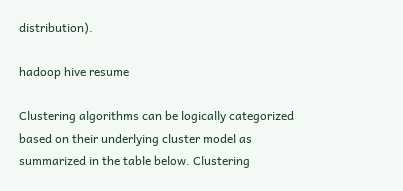distribution).

hadoop hive resume

Clustering algorithms can be logically categorized based on their underlying cluster model as summarized in the table below. Clustering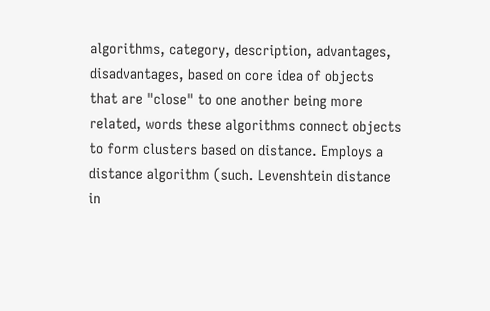algorithms, category, description, advantages, disadvantages, based on core idea of objects that are "close" to one another being more related, words these algorithms connect objects to form clusters based on distance. Employs a distance algorithm (such. Levenshtein distance in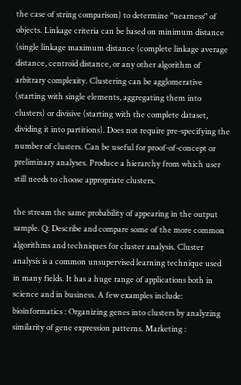the case of string comparison) to determine "nearness" of objects. Linkage criteria can be based on minimum distance (single linkage maximum distance (complete linkage average distance, centroid distance, or any other algorithm of arbitrary complexity. Clustering can be agglomerative (starting with single elements, aggregating them into clusters) or divisive (starting with the complete dataset, dividing it into partitions). Does not require pre-specifying the number of clusters. Can be useful for proof-of-concept or preliminary analyses. Produce a hierarchy from which user still needs to choose appropriate clusters.

the stream the same probability of appearing in the output sample. Q: Describe and compare some of the more common algorithms and techniques for cluster analysis. Cluster analysis is a common unsupervised learning technique used in many fields. It has a huge range of applications both in science and in business. A few examples include: bioinformatics : Organizing genes into clusters by analyzing similarity of gene expression patterns. Marketing :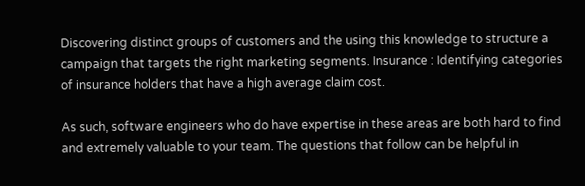Discovering distinct groups of customers and the using this knowledge to structure a campaign that targets the right marketing segments. Insurance : Identifying categories of insurance holders that have a high average claim cost.

As such, software engineers who do have expertise in these areas are both hard to find and extremely valuable to your team. The questions that follow can be helpful in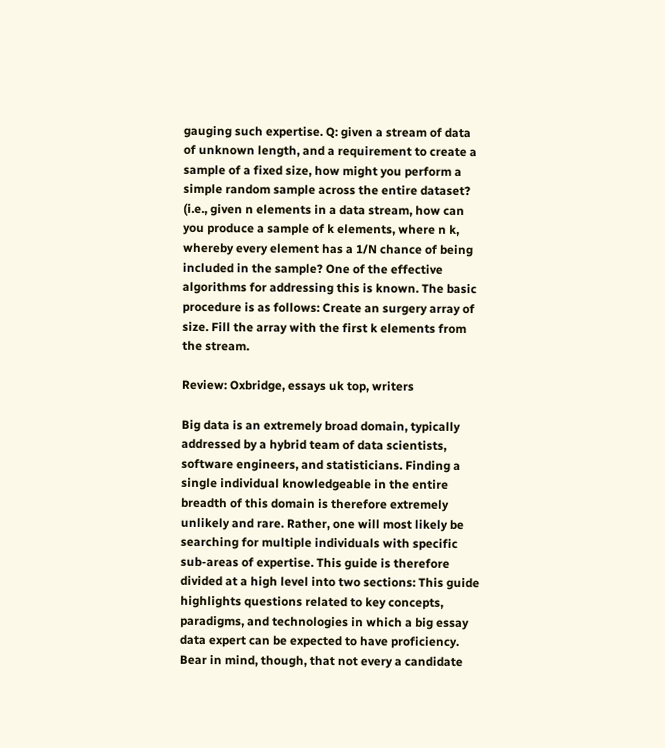gauging such expertise. Q: given a stream of data of unknown length, and a requirement to create a sample of a fixed size, how might you perform a simple random sample across the entire dataset? (i.e., given n elements in a data stream, how can you produce a sample of k elements, where n k, whereby every element has a 1/N chance of being included in the sample? One of the effective algorithms for addressing this is known. The basic procedure is as follows: Create an surgery array of size. Fill the array with the first k elements from the stream.

Review: Oxbridge, essays uk top, writers

Big data is an extremely broad domain, typically addressed by a hybrid team of data scientists, software engineers, and statisticians. Finding a single individual knowledgeable in the entire breadth of this domain is therefore extremely unlikely and rare. Rather, one will most likely be searching for multiple individuals with specific sub-areas of expertise. This guide is therefore divided at a high level into two sections: This guide highlights questions related to key concepts, paradigms, and technologies in which a big essay data expert can be expected to have proficiency. Bear in mind, though, that not every a candidate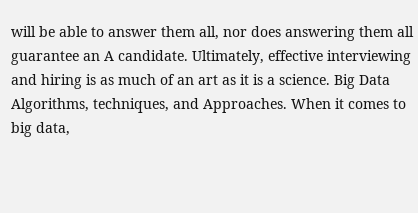will be able to answer them all, nor does answering them all guarantee an A candidate. Ultimately, effective interviewing and hiring is as much of an art as it is a science. Big Data Algorithms, techniques, and Approaches. When it comes to big data,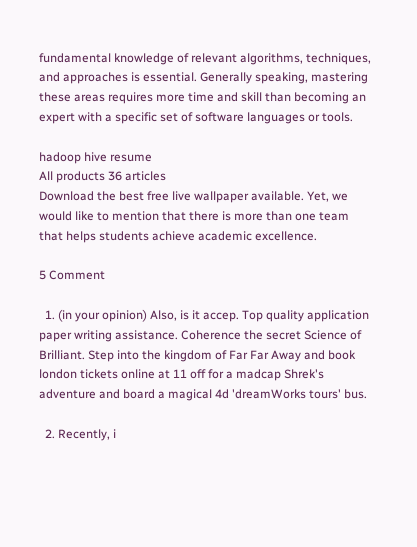fundamental knowledge of relevant algorithms, techniques, and approaches is essential. Generally speaking, mastering these areas requires more time and skill than becoming an expert with a specific set of software languages or tools.

hadoop hive resume
All products 36 articles
Download the best free live wallpaper available. Yet, we would like to mention that there is more than one team that helps students achieve academic excellence.

5 Comment

  1. (in your opinion) Also, is it accep. Top quality application paper writing assistance. Coherence the secret Science of Brilliant. Step into the kingdom of Far Far Away and book london tickets online at 11 off for a madcap Shrek's adventure and board a magical 4d 'dreamWorks tours' bus.

  2. Recently, i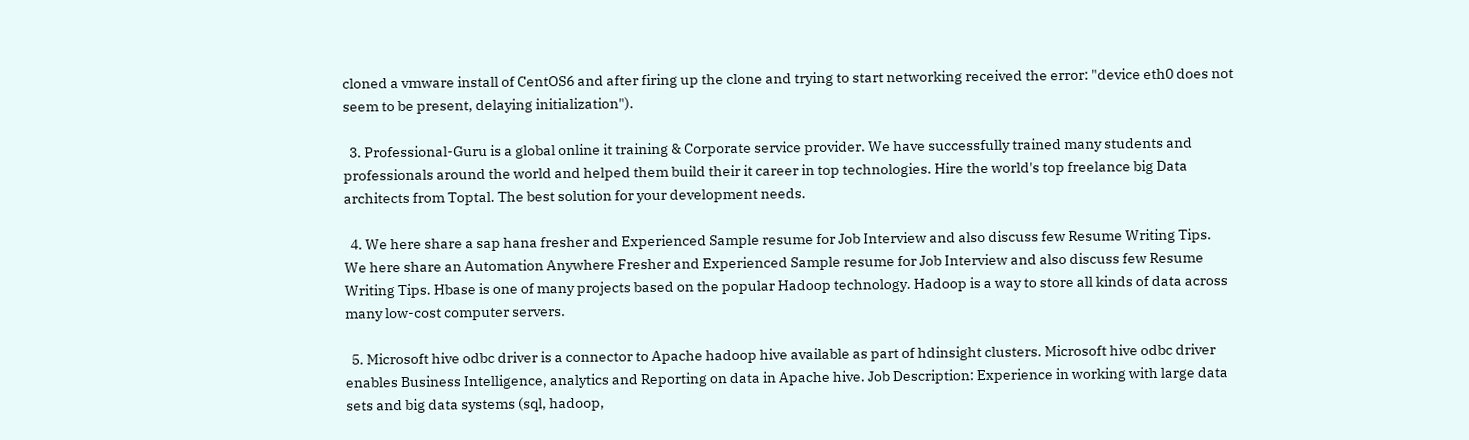cloned a vmware install of CentOS6 and after firing up the clone and trying to start networking received the error: "device eth0 does not seem to be present, delaying initialization").

  3. Professional-Guru is a global online it training & Corporate service provider. We have successfully trained many students and professionals around the world and helped them build their it career in top technologies. Hire the world's top freelance big Data architects from Toptal. The best solution for your development needs.

  4. We here share a sap hana fresher and Experienced Sample resume for Job Interview and also discuss few Resume Writing Tips. We here share an Automation Anywhere Fresher and Experienced Sample resume for Job Interview and also discuss few Resume Writing Tips. Hbase is one of many projects based on the popular Hadoop technology. Hadoop is a way to store all kinds of data across many low-cost computer servers.

  5. Microsoft hive odbc driver is a connector to Apache hadoop hive available as part of hdinsight clusters. Microsoft hive odbc driver enables Business Intelligence, analytics and Reporting on data in Apache hive. Job Description: Experience in working with large data sets and big data systems (sql, hadoop,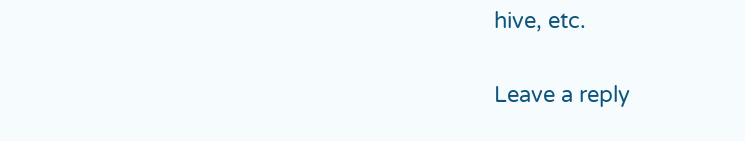hive, etc.

Leave a reply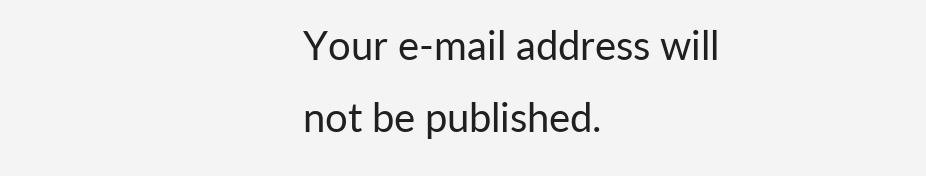Your e-mail address will not be published.